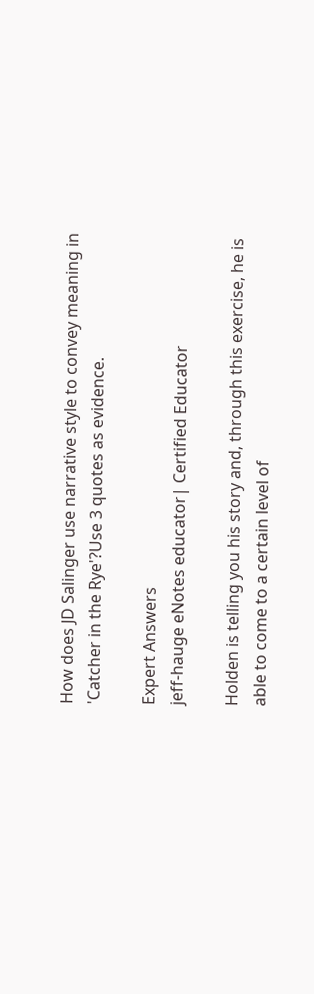How does JD Salinger use narrative style to convey meaning in 'Catcher in the Rye'?Use 3 quotes as evidence.

Expert Answers
jeff-hauge eNotes educator| Certified Educator

Holden is telling you his story and, through this exercise, he is able to come to a certain level of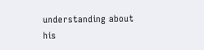understanding about his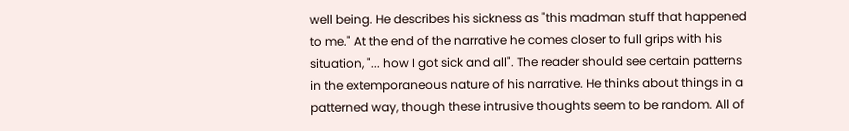well being. He describes his sickness as "this madman stuff that happened to me." At the end of the narrative he comes closer to full grips with his situation, "... how I got sick and all". The reader should see certain patterns in the extemporaneous nature of his narrative. He thinks about things in a patterned way, though these intrusive thoughts seem to be random. All of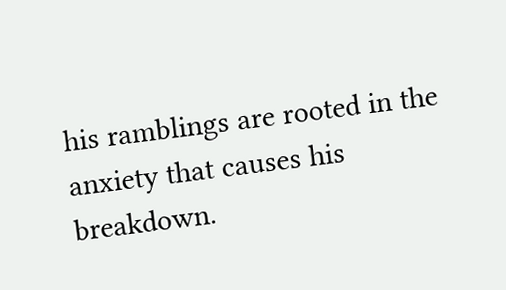his ramblings are rooted in the anxiety that causes his breakdown.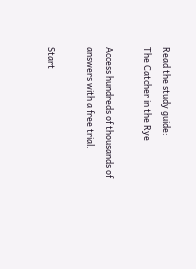Read the study guide:
The Catcher in the Rye

Access hundreds of thousands of answers with a free trial.

Start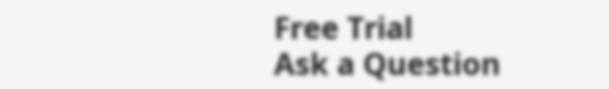Free Trial
Ask a Question